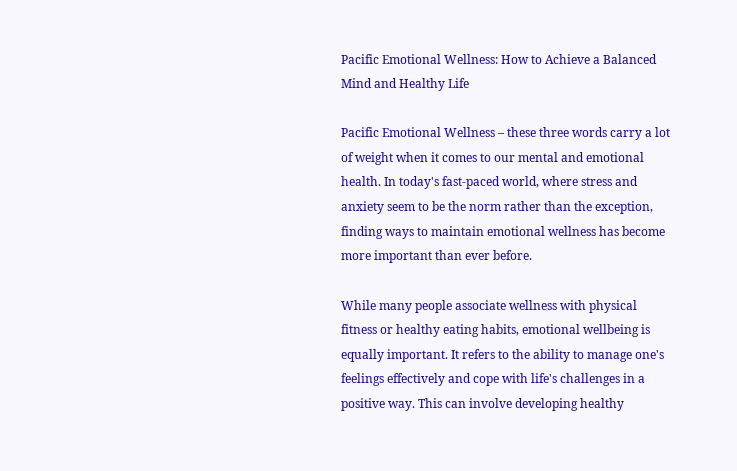Pacific Emotional Wellness: How to Achieve a Balanced Mind and Healthy Life

Pacific Emotional Wellness – these three words carry a lot of weight when it comes to our mental and emotional health. In today's fast-paced world, where stress and anxiety seem to be the norm rather than the exception, finding ways to maintain emotional wellness has become more important than ever before.

While many people associate wellness with physical fitness or healthy eating habits, emotional wellbeing is equally important. It refers to the ability to manage one's feelings effectively and cope with life's challenges in a positive way. This can involve developing healthy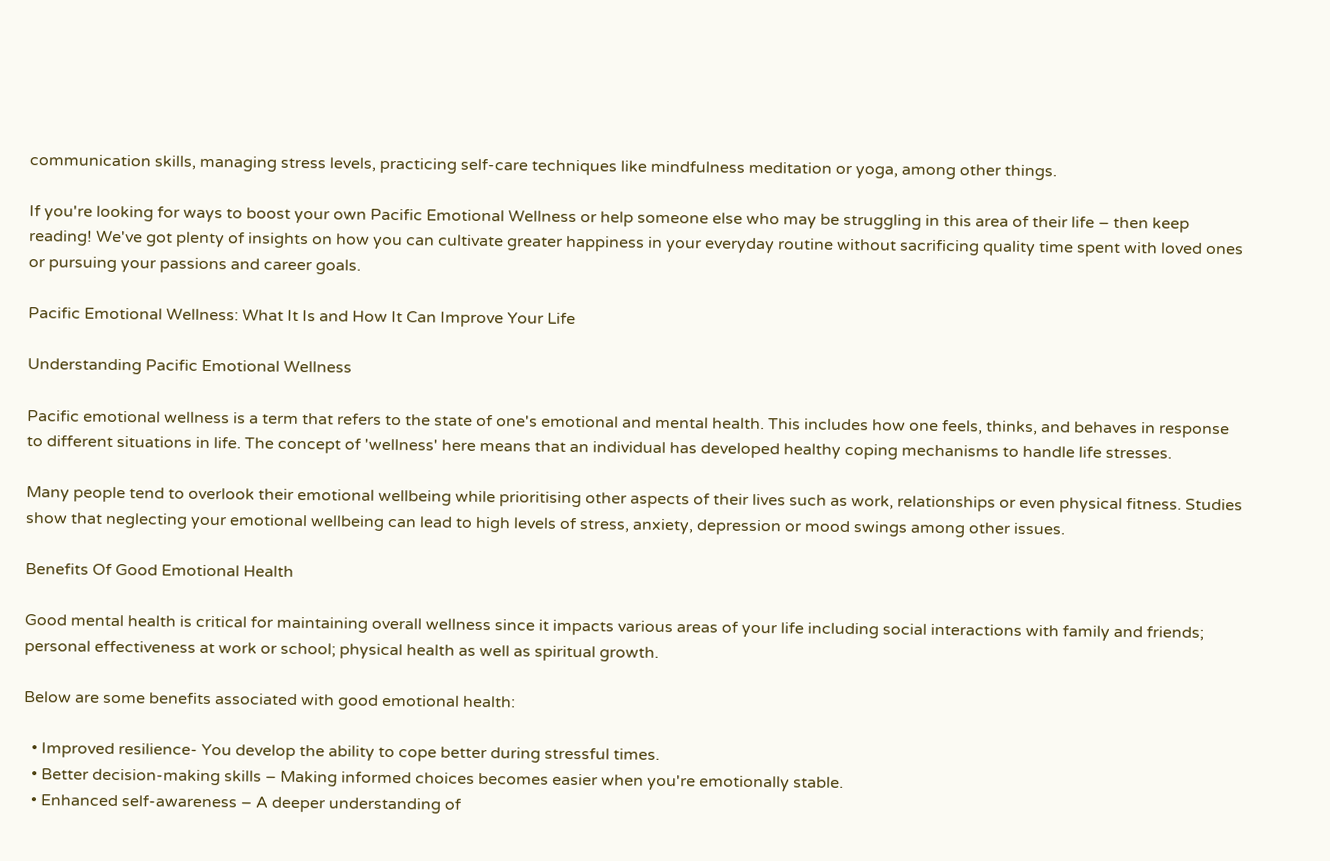communication skills, managing stress levels, practicing self-care techniques like mindfulness meditation or yoga, among other things.

If you're looking for ways to boost your own Pacific Emotional Wellness or help someone else who may be struggling in this area of their life – then keep reading! We've got plenty of insights on how you can cultivate greater happiness in your everyday routine without sacrificing quality time spent with loved ones or pursuing your passions and career goals.

Pacific Emotional Wellness: What It Is and How It Can Improve Your Life

Understanding Pacific Emotional Wellness

Pacific emotional wellness is a term that refers to the state of one's emotional and mental health. This includes how one feels, thinks, and behaves in response to different situations in life. The concept of 'wellness' here means that an individual has developed healthy coping mechanisms to handle life stresses.

Many people tend to overlook their emotional wellbeing while prioritising other aspects of their lives such as work, relationships or even physical fitness. Studies show that neglecting your emotional wellbeing can lead to high levels of stress, anxiety, depression or mood swings among other issues.

Benefits Of Good Emotional Health

Good mental health is critical for maintaining overall wellness since it impacts various areas of your life including social interactions with family and friends; personal effectiveness at work or school; physical health as well as spiritual growth.

Below are some benefits associated with good emotional health:

  • Improved resilience- You develop the ability to cope better during stressful times.
  • Better decision-making skills – Making informed choices becomes easier when you're emotionally stable.
  • Enhanced self-awareness – A deeper understanding of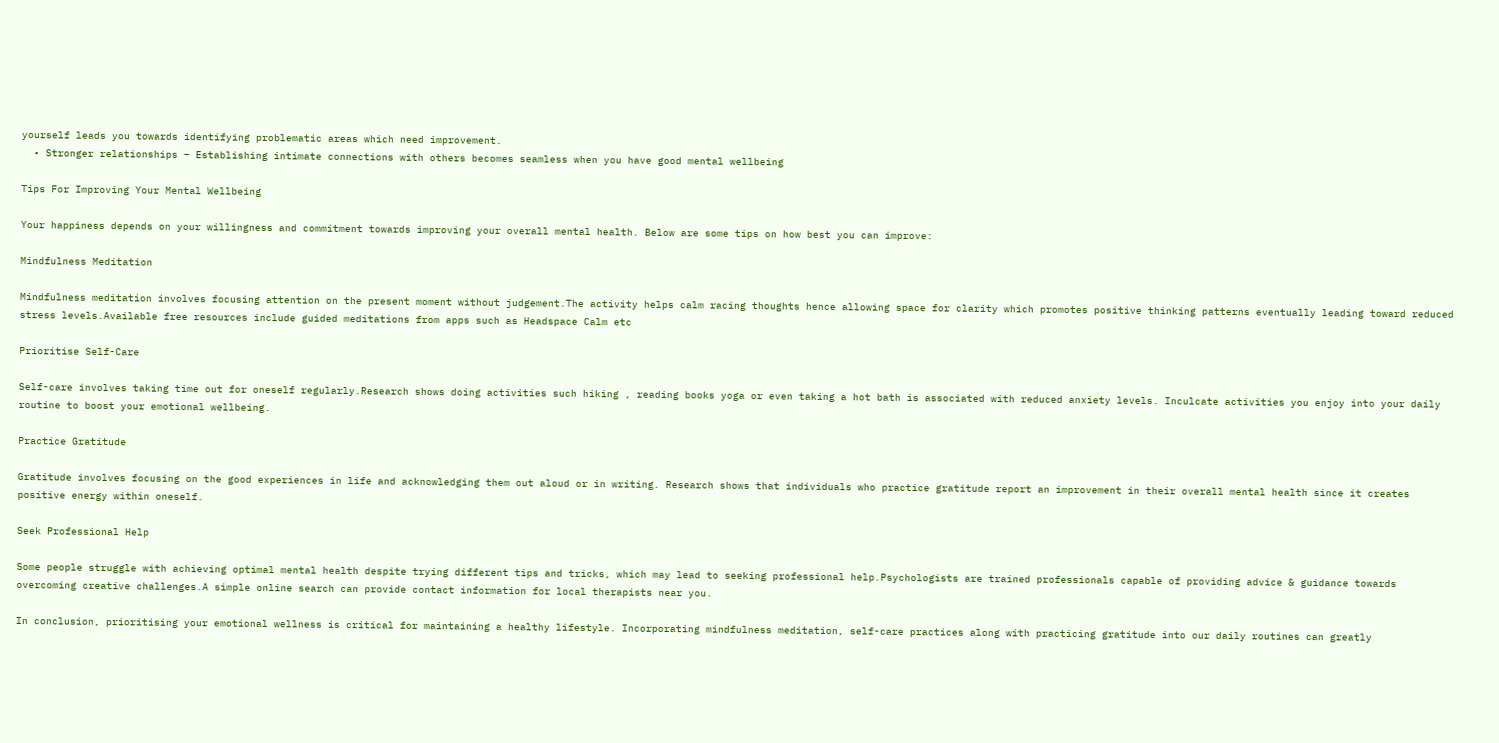yourself leads you towards identifying problematic areas which need improvement.
  • Stronger relationships – Establishing intimate connections with others becomes seamless when you have good mental wellbeing

Tips For Improving Your Mental Wellbeing

Your happiness depends on your willingness and commitment towards improving your overall mental health. Below are some tips on how best you can improve:

Mindfulness Meditation

Mindfulness meditation involves focusing attention on the present moment without judgement.The activity helps calm racing thoughts hence allowing space for clarity which promotes positive thinking patterns eventually leading toward reduced stress levels.Available free resources include guided meditations from apps such as Headspace Calm etc

Prioritise Self-Care

Self-care involves taking time out for oneself regularly.Research shows doing activities such hiking , reading books yoga or even taking a hot bath is associated with reduced anxiety levels. Inculcate activities you enjoy into your daily routine to boost your emotional wellbeing.

Practice Gratitude

Gratitude involves focusing on the good experiences in life and acknowledging them out aloud or in writing. Research shows that individuals who practice gratitude report an improvement in their overall mental health since it creates positive energy within oneself.

Seek Professional Help

Some people struggle with achieving optimal mental health despite trying different tips and tricks, which may lead to seeking professional help.Psychologists are trained professionals capable of providing advice & guidance towards overcoming creative challenges.A simple online search can provide contact information for local therapists near you.

In conclusion, prioritising your emotional wellness is critical for maintaining a healthy lifestyle. Incorporating mindfulness meditation, self-care practices along with practicing gratitude into our daily routines can greatly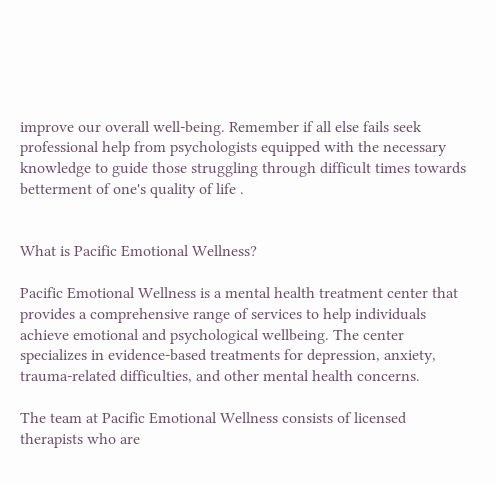improve our overall well-being. Remember if all else fails seek professional help from psychologists equipped with the necessary knowledge to guide those struggling through difficult times towards betterment of one's quality of life .


What is Pacific Emotional Wellness?

Pacific Emotional Wellness is a mental health treatment center that provides a comprehensive range of services to help individuals achieve emotional and psychological wellbeing. The center specializes in evidence-based treatments for depression, anxiety, trauma-related difficulties, and other mental health concerns.

The team at Pacific Emotional Wellness consists of licensed therapists who are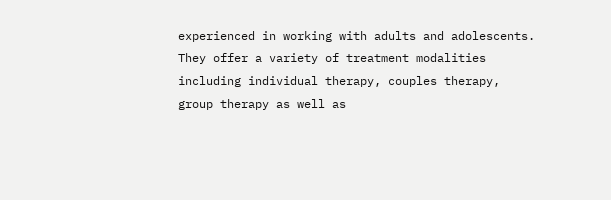experienced in working with adults and adolescents. They offer a variety of treatment modalities including individual therapy, couples therapy, group therapy as well as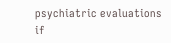psychiatric evaluations if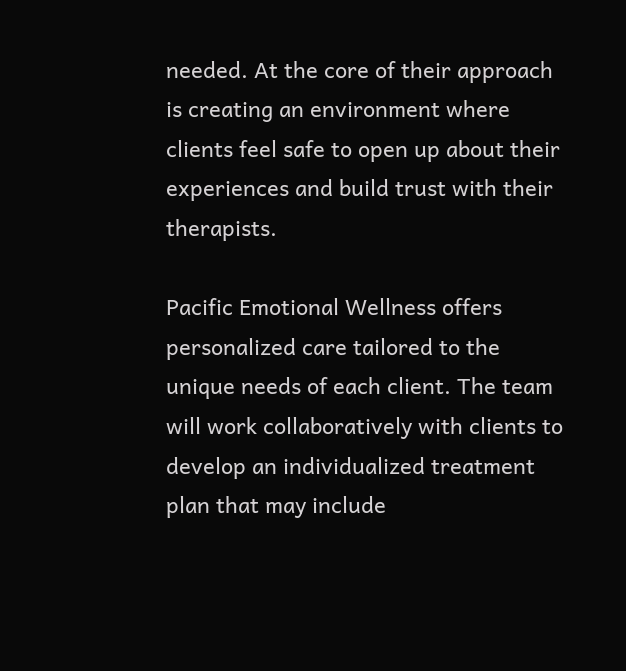needed. At the core of their approach is creating an environment where clients feel safe to open up about their experiences and build trust with their therapists.

Pacific Emotional Wellness offers personalized care tailored to the unique needs of each client. The team will work collaboratively with clients to develop an individualized treatment plan that may include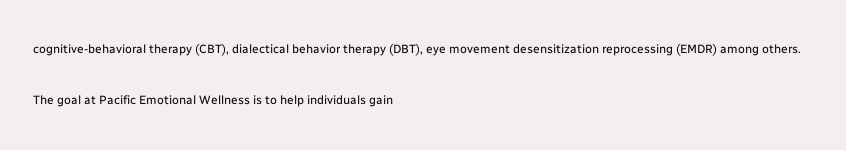cognitive-behavioral therapy (CBT), dialectical behavior therapy (DBT), eye movement desensitization reprocessing (EMDR) among others.

The goal at Pacific Emotional Wellness is to help individuals gain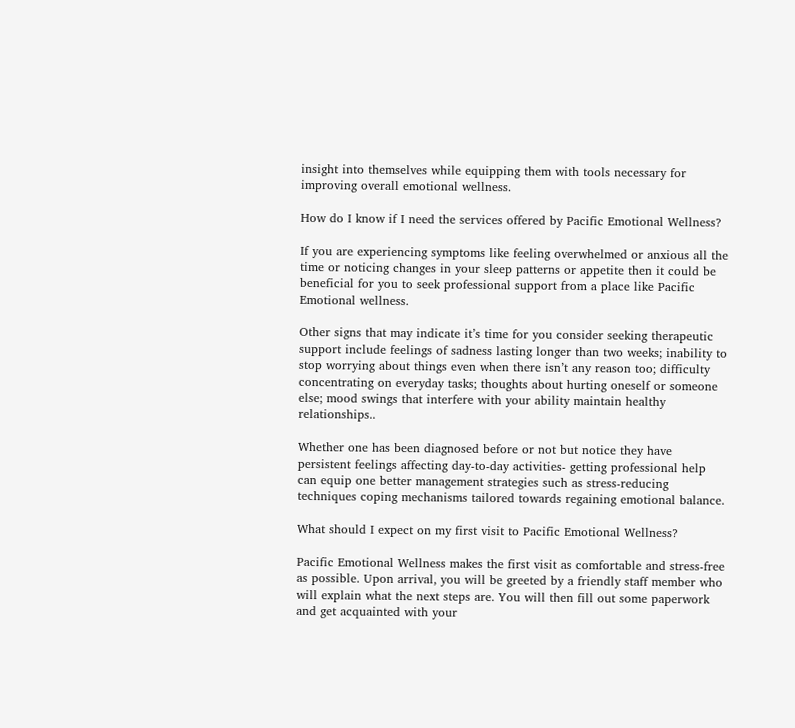insight into themselves while equipping them with tools necessary for improving overall emotional wellness.

How do I know if I need the services offered by Pacific Emotional Wellness?

If you are experiencing symptoms like feeling overwhelmed or anxious all the time or noticing changes in your sleep patterns or appetite then it could be beneficial for you to seek professional support from a place like Pacific Emotional wellness.

Other signs that may indicate it’s time for you consider seeking therapeutic support include feelings of sadness lasting longer than two weeks; inability to stop worrying about things even when there isn’t any reason too; difficulty concentrating on everyday tasks; thoughts about hurting oneself or someone else; mood swings that interfere with your ability maintain healthy relationships..

Whether one has been diagnosed before or not but notice they have persistent feelings affecting day-to-day activities- getting professional help can equip one better management strategies such as stress-reducing techniques coping mechanisms tailored towards regaining emotional balance.

What should I expect on my first visit to Pacific Emotional Wellness?

Pacific Emotional Wellness makes the first visit as comfortable and stress-free as possible. Upon arrival, you will be greeted by a friendly staff member who will explain what the next steps are. You will then fill out some paperwork and get acquainted with your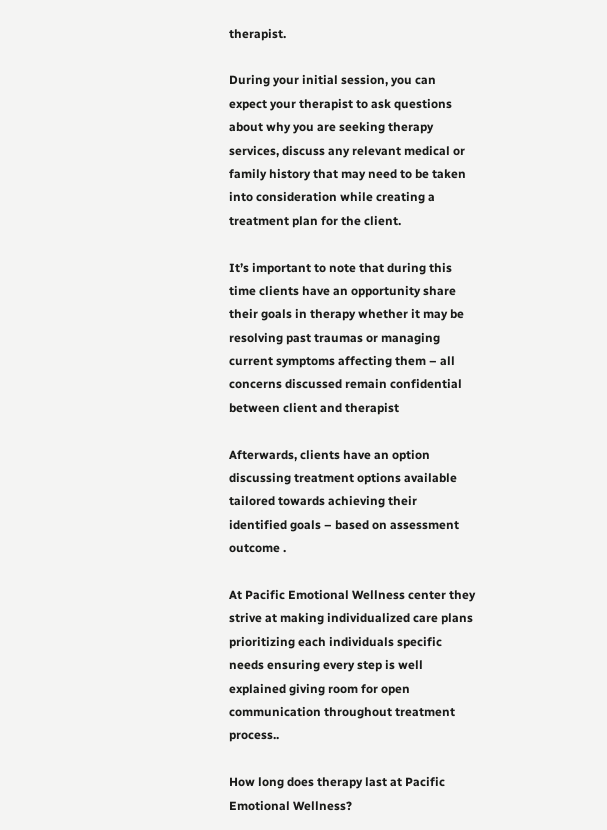therapist.

During your initial session, you can expect your therapist to ask questions about why you are seeking therapy services, discuss any relevant medical or family history that may need to be taken into consideration while creating a treatment plan for the client.

It’s important to note that during this time clients have an opportunity share their goals in therapy whether it may be resolving past traumas or managing current symptoms affecting them – all concerns discussed remain confidential between client and therapist

Afterwards, clients have an option discussing treatment options available tailored towards achieving their identified goals – based on assessment outcome .

At Pacific Emotional Wellness center they strive at making individualized care plans prioritizing each individuals specific needs ensuring every step is well explained giving room for open communication throughout treatment process..

How long does therapy last at Pacific Emotional Wellness?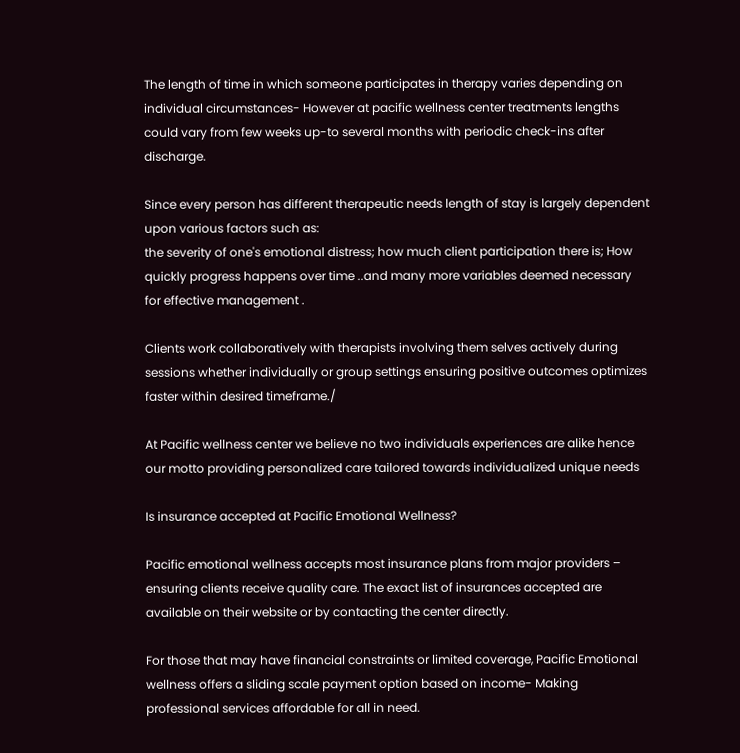The length of time in which someone participates in therapy varies depending on individual circumstances- However at pacific wellness center treatments lengths could vary from few weeks up-to several months with periodic check-ins after discharge.

Since every person has different therapeutic needs length of stay is largely dependent upon various factors such as:
the severity of one's emotional distress; how much client participation there is; How quickly progress happens over time ..and many more variables deemed necessary for effective management .

Clients work collaboratively with therapists involving them selves actively during sessions whether individually or group settings ensuring positive outcomes optimizes faster within desired timeframe./

At Pacific wellness center we believe no two individuals experiences are alike hence our motto providing personalized care tailored towards individualized unique needs

Is insurance accepted at Pacific Emotional Wellness?

Pacific emotional wellness accepts most insurance plans from major providers – ensuring clients receive quality care. The exact list of insurances accepted are available on their website or by contacting the center directly.

For those that may have financial constraints or limited coverage, Pacific Emotional wellness offers a sliding scale payment option based on income- Making professional services affordable for all in need.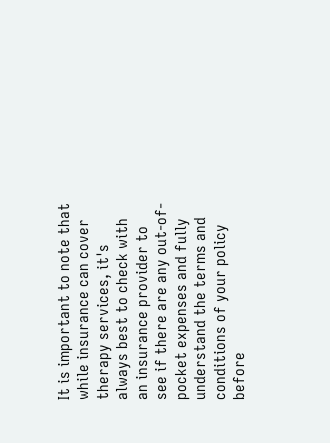It is important to note that while insurance can cover therapy services, it's always best to check with an insurance provider to see if there are any out-of-pocket expenses and fully understand the terms and conditions of your policy before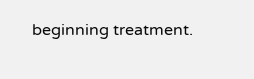beginning treatment.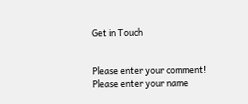Get in Touch


Please enter your comment!
Please enter your name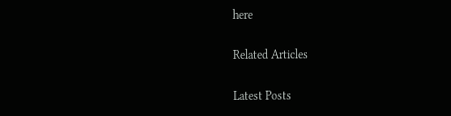here

Related Articles

Latest Posts